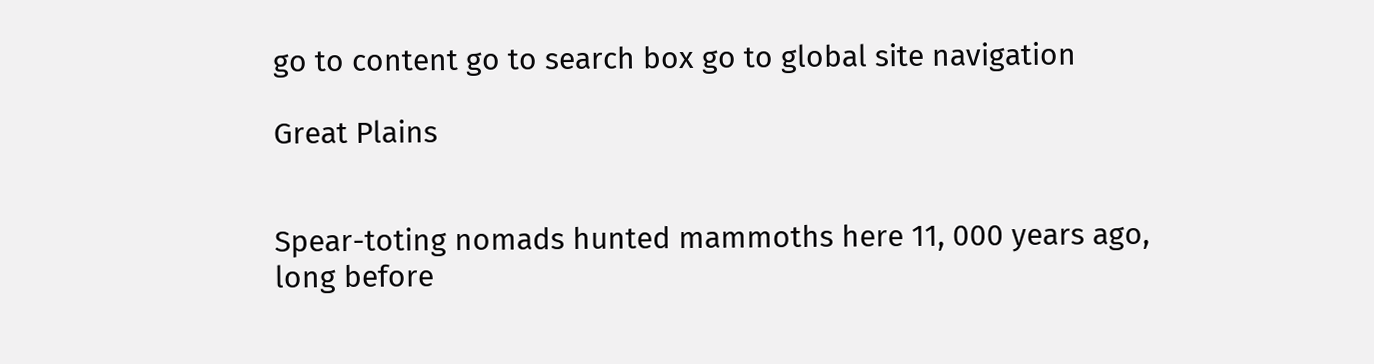go to content go to search box go to global site navigation

Great Plains


Spear-toting nomads hunted mammoths here 11, 000 years ago, long before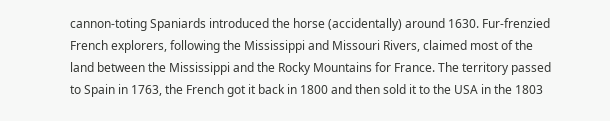cannon-toting Spaniards introduced the horse (accidentally) around 1630. Fur-frenzied French explorers, following the Mississippi and Missouri Rivers, claimed most of the land between the Mississippi and the Rocky Mountains for France. The territory passed to Spain in 1763, the French got it back in 1800 and then sold it to the USA in the 1803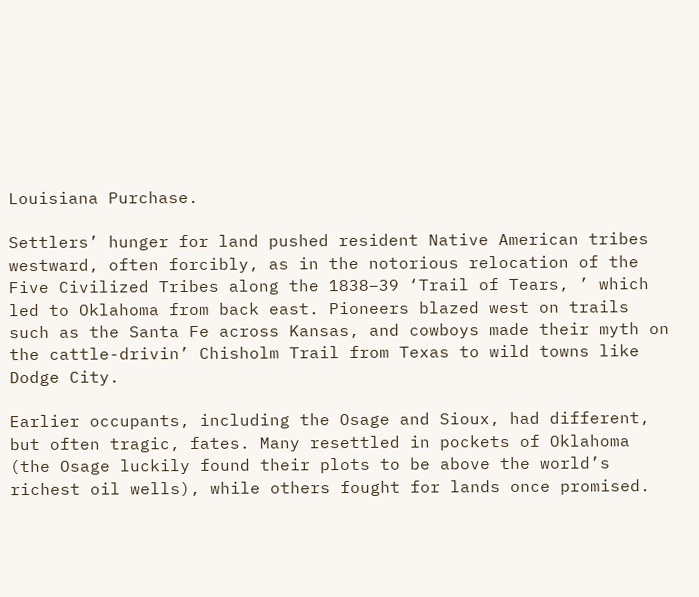Louisiana Purchase.

Settlers’ hunger for land pushed resident Native American tribes westward, often forcibly, as in the notorious relocation of the Five Civilized Tribes along the 1838–39 ‘Trail of Tears, ’ which led to Oklahoma from back east. Pioneers blazed west on trails such as the Santa Fe across Kansas, and cowboys made their myth on the cattle-drivin’ Chisholm Trail from Texas to wild towns like Dodge City.

Earlier occupants, including the Osage and Sioux, had different, but often tragic, fates. Many resettled in pockets of Oklahoma (the Osage luckily found their plots to be above the world’s richest oil wells), while others fought for lands once promised.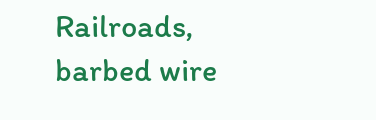Railroads, barbed wire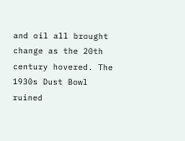and oil all brought change as the 20th century hovered. The 1930s Dust Bowl ruined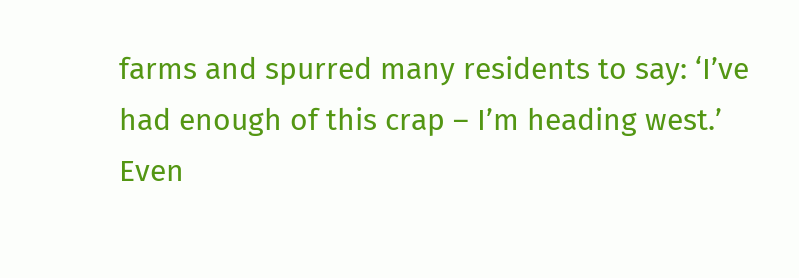farms and spurred many residents to say: ‘I’ve had enough of this crap – I’m heading west.’ Even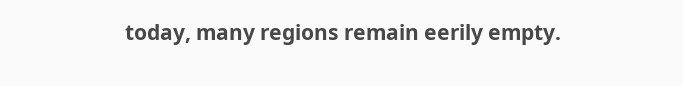today, many regions remain eerily empty.